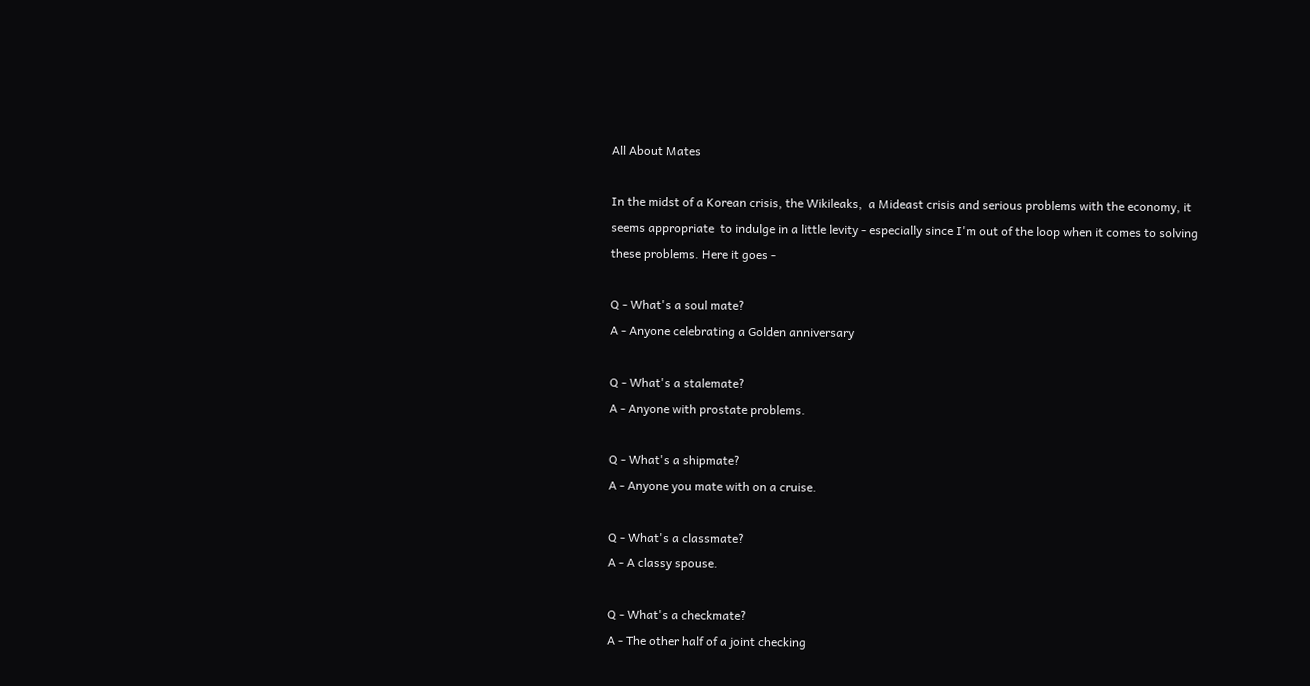All About Mates

In the midst of a Korean crisis, the Wikileaks,  a Mideast crisis and serious problems with the economy, it seems appropriate  to indulge in a little levity - especially since I'm out of the loop when it comes to solving these problems. Here it goes -

Q - What's a soul mate?
A - Anyone celebrating a Golden anniversary

Q - What's a stalemate?
A - Anyone with prostate problems.

Q - What's a shipmate?
A - Anyone you mate with on a cruise.

Q - What's a classmate?
A - A classy spouse.

Q - What's a checkmate?
A - The other half of a joint checking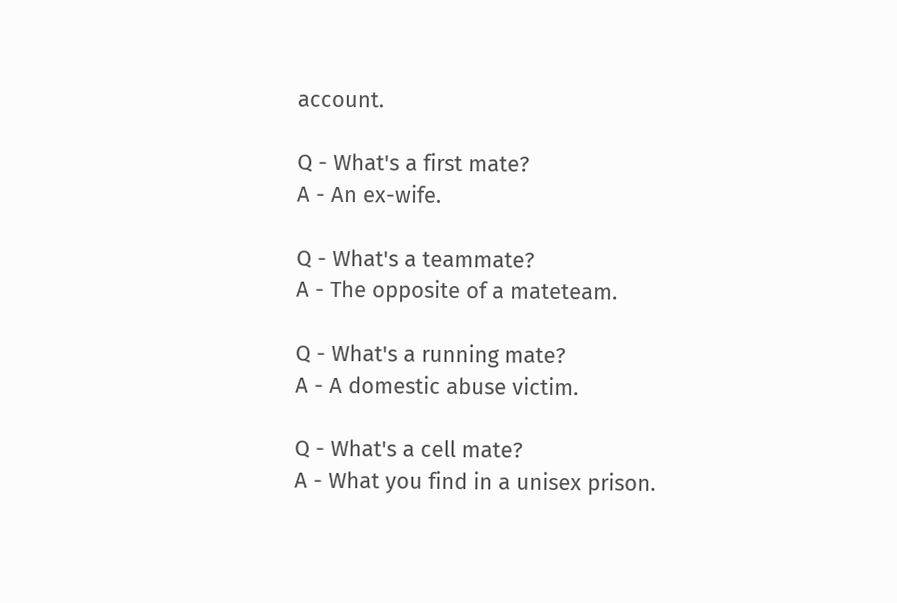account.

Q - What's a first mate?
A - An ex-wife.

Q - What's a teammate?
A - The opposite of a mateteam.

Q - What's a running mate?
A - A domestic abuse victim.

Q - What's a cell mate?
A - What you find in a unisex prison.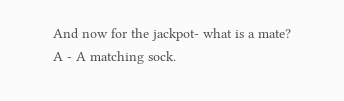And now for the jackpot- what is a mate?
A - A matching sock.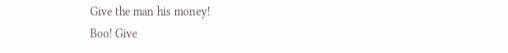Give the man his money!
Boo! Give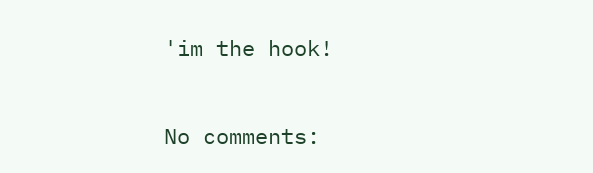'im the hook!

No comments: